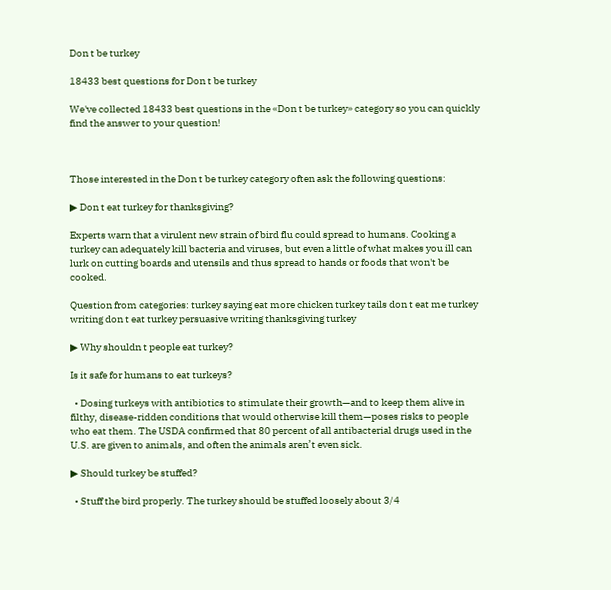Don t be turkey

18433 best questions for Don t be turkey

We've collected 18433 best questions in the «Don t be turkey» category so you can quickly find the answer to your question!



Those interested in the Don t be turkey category often ask the following questions:

▶ Don t eat turkey for thanksgiving?

Experts warn that a virulent new strain of bird flu could spread to humans. Cooking a turkey can adequately kill bacteria and viruses, but even a little of what makes you ill can lurk on cutting boards and utensils and thus spread to hands or foods that won't be cooked.

Question from categories: turkey saying eat more chicken turkey tails don t eat me turkey writing don t eat turkey persuasive writing thanksgiving turkey

▶ Why shouldn t people eat turkey?

Is it safe for humans to eat turkeys?

  • Dosing turkeys with antibiotics to stimulate their growth—and to keep them alive in filthy, disease-ridden conditions that would otherwise kill them—poses risks to people who eat them. The USDA confirmed that 80 percent of all antibacterial drugs used in the U.S. are given to animals, and often the animals aren’t even sick.

▶ Should turkey be stuffed?

  • Stuff the bird properly. The turkey should be stuffed loosely about 3/4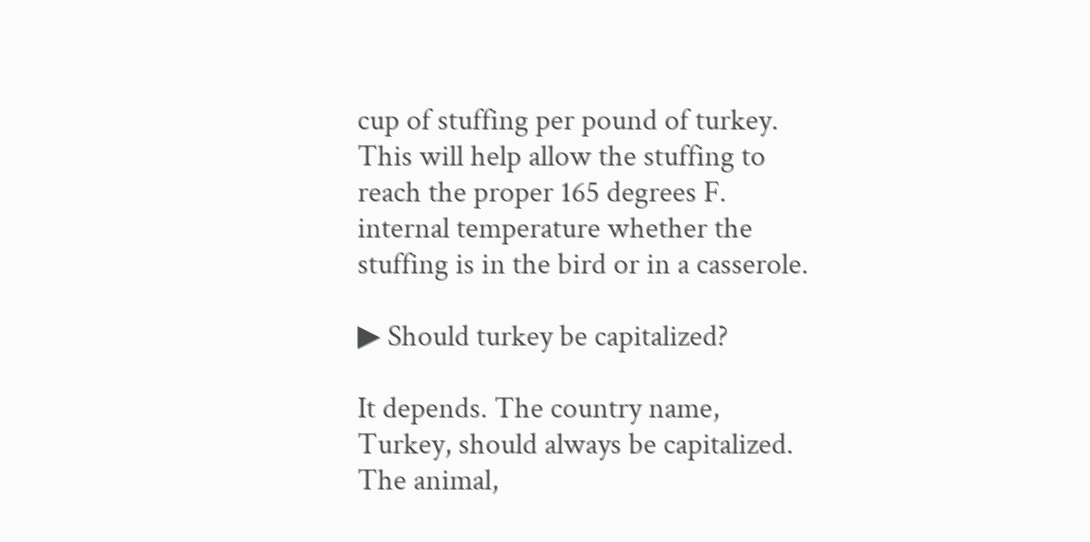cup of stuffing per pound of turkey. This will help allow the stuffing to reach the proper 165 degrees F. internal temperature whether the stuffing is in the bird or in a casserole.

▶ Should turkey be capitalized?

It depends. The country name, Turkey, should always be capitalized. The animal,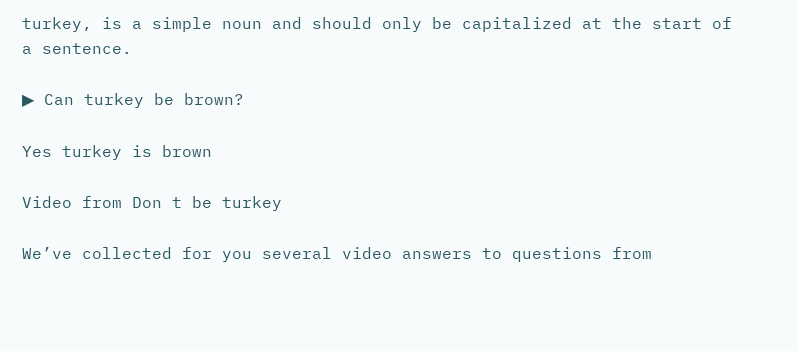turkey, is a simple noun and should only be capitalized at the start of a sentence.

▶ Can turkey be brown?

Yes turkey is brown

Video from Don t be turkey

We’ve collected for you several video answers to questions from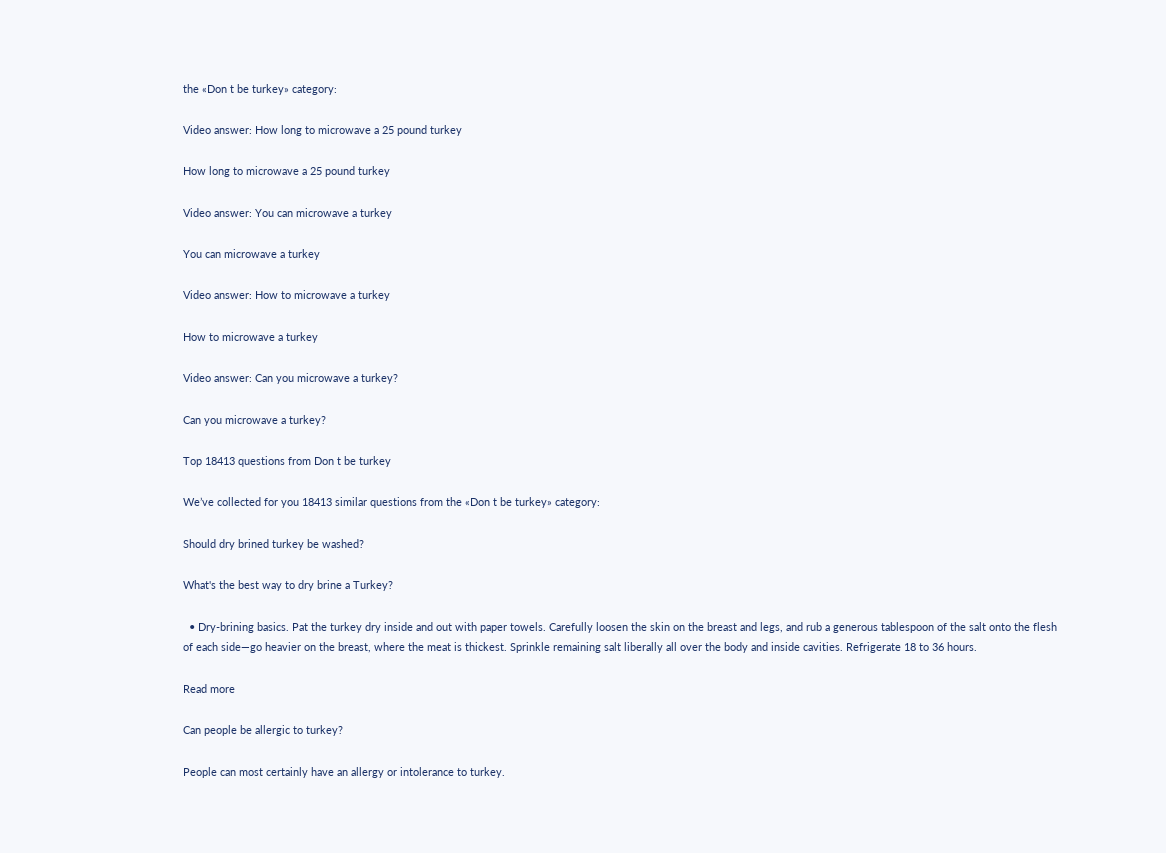the «Don t be turkey» category:

Video answer: How long to microwave a 25 pound turkey

How long to microwave a 25 pound turkey

Video answer: You can microwave a turkey

You can microwave a turkey

Video answer: How to microwave a turkey

How to microwave a turkey

Video answer: Can you microwave a turkey?

Can you microwave a turkey?

Top 18413 questions from Don t be turkey

We’ve collected for you 18413 similar questions from the «Don t be turkey» category:

Should dry brined turkey be washed?

What's the best way to dry brine a Turkey?

  • Dry-brining basics. Pat the turkey dry inside and out with paper towels. Carefully loosen the skin on the breast and legs, and rub a generous tablespoon of the salt onto the flesh of each side—go heavier on the breast, where the meat is thickest. Sprinkle remaining salt liberally all over the body and inside cavities. Refrigerate 18 to 36 hours.

Read more

Can people be allergic to turkey?

People can most certainly have an allergy or intolerance to turkey.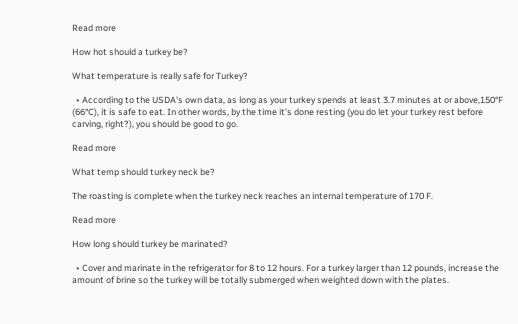Read more

How hot should a turkey be?

What temperature is really safe for Turkey?

  • According to the USDA's own data, as long as your turkey spends at least 3.7 minutes at or above,150°F (66°C), it is safe to eat. In other words, by the time it's done resting (you do let your turkey rest before carving, right?), you should be good to go.

Read more

What temp should turkey neck be?

The roasting is complete when the turkey neck reaches an internal temperature of 170 F.

Read more

How long should turkey be marinated?

  • Cover and marinate in the refrigerator for 8 to 12 hours. For a turkey larger than 12 pounds, increase the amount of brine so the turkey will be totally submerged when weighted down with the plates.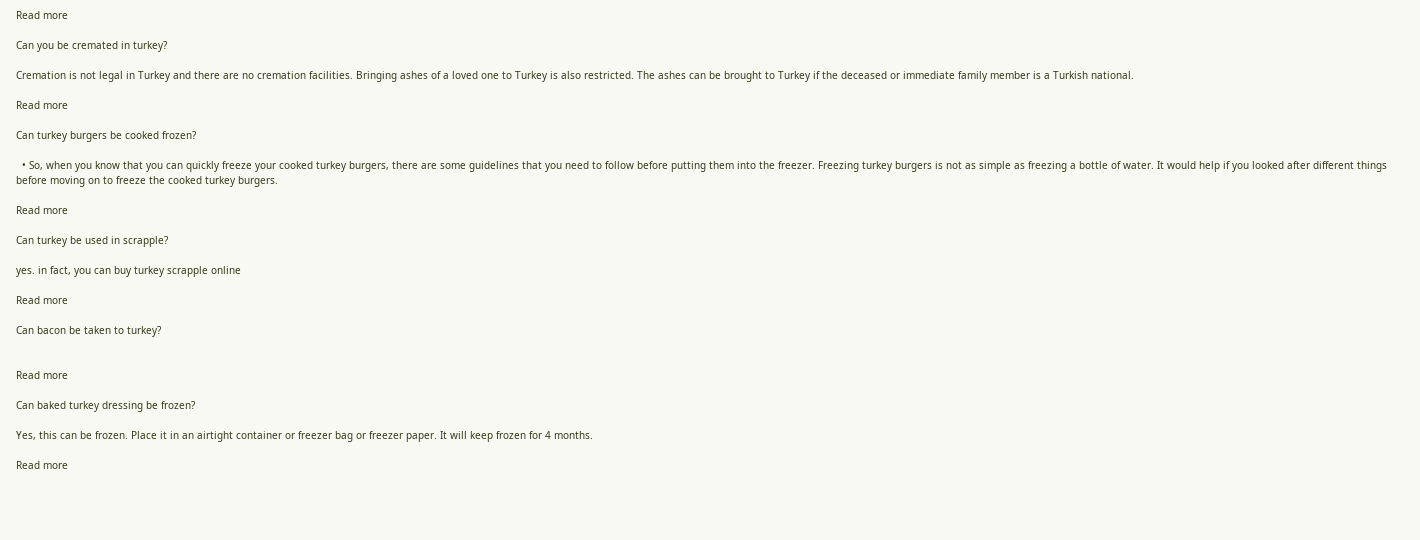Read more

Can you be cremated in turkey?

Cremation is not legal in Turkey and there are no cremation facilities. Bringing ashes of a loved one to Turkey is also restricted. The ashes can be brought to Turkey if the deceased or immediate family member is a Turkish national.

Read more

Can turkey burgers be cooked frozen?

  • So, when you know that you can quickly freeze your cooked turkey burgers, there are some guidelines that you need to follow before putting them into the freezer. Freezing turkey burgers is not as simple as freezing a bottle of water. It would help if you looked after different things before moving on to freeze the cooked turkey burgers.

Read more

Can turkey be used in scrapple?

yes. in fact, you can buy turkey scrapple online

Read more

Can bacon be taken to turkey?


Read more

Can baked turkey dressing be frozen?

Yes, this can be frozen. Place it in an airtight container or freezer bag or freezer paper. It will keep frozen for 4 months.

Read more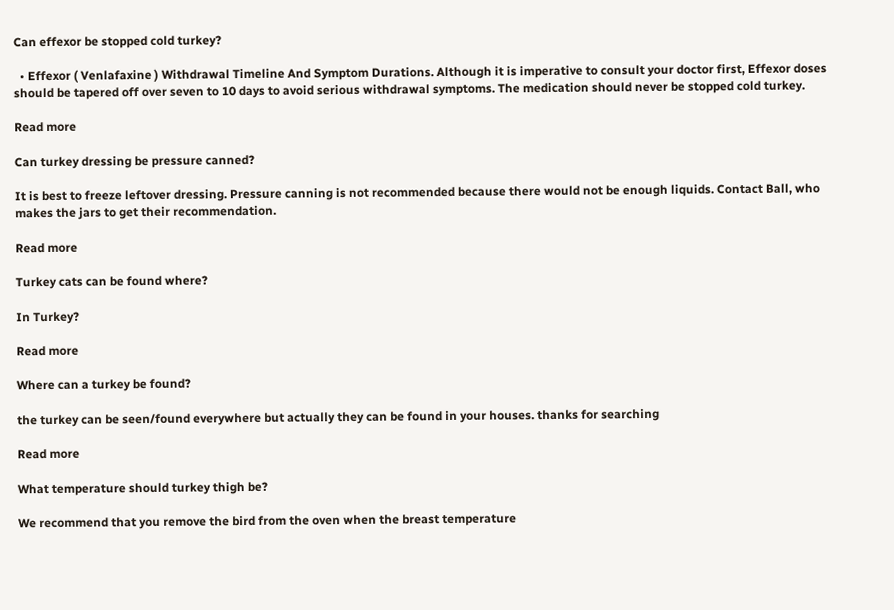Can effexor be stopped cold turkey?

  • Effexor ( Venlafaxine ) Withdrawal Timeline And Symptom Durations. Although it is imperative to consult your doctor first, Effexor doses should be tapered off over seven to 10 days to avoid serious withdrawal symptoms. The medication should never be stopped cold turkey.

Read more

Can turkey dressing be pressure canned?

It is best to freeze leftover dressing. Pressure canning is not recommended because there would not be enough liquids. Contact Ball, who makes the jars to get their recommendation.

Read more

Turkey cats can be found where?

In Turkey?

Read more

Where can a turkey be found?

the turkey can be seen/found everywhere but actually they can be found in your houses. thanks for searching

Read more

What temperature should turkey thigh be?

We recommend that you remove the bird from the oven when the breast temperature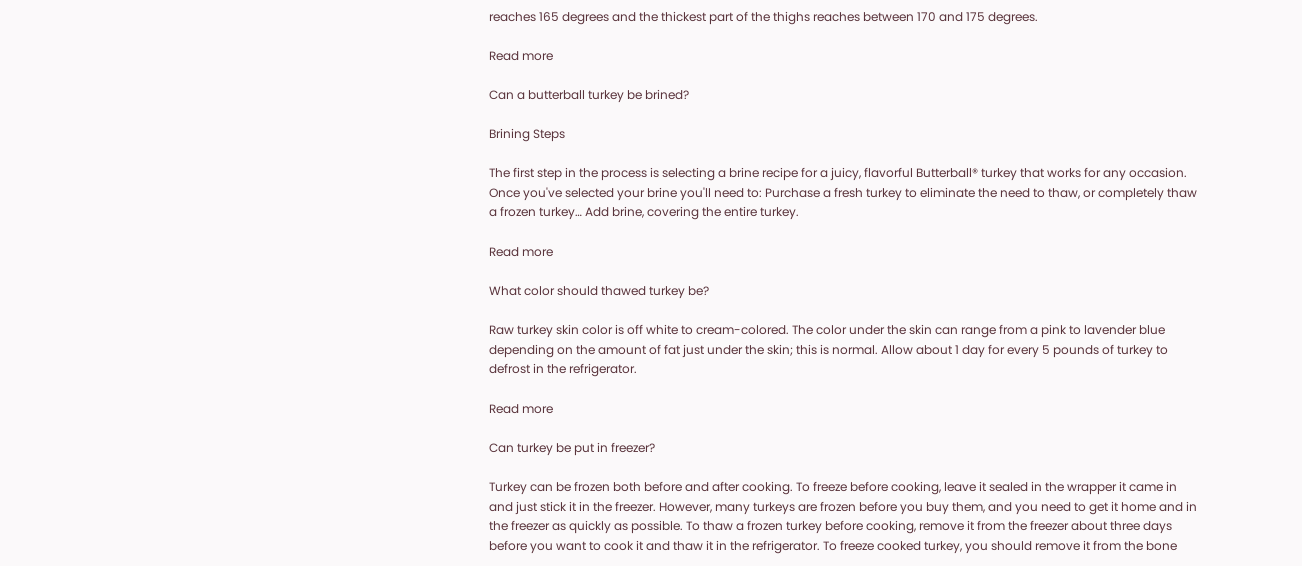reaches 165 degrees and the thickest part of the thighs reaches between 170 and 175 degrees.

Read more

Can a butterball turkey be brined?

Brining Steps

The first step in the process is selecting a brine recipe for a juicy, flavorful Butterball® turkey that works for any occasion. Once you've selected your brine you'll need to: Purchase a fresh turkey to eliminate the need to thaw, or completely thaw a frozen turkey… Add brine, covering the entire turkey.

Read more

What color should thawed turkey be?

Raw turkey skin color is off white to cream-colored. The color under the skin can range from a pink to lavender blue depending on the amount of fat just under the skin; this is normal. Allow about 1 day for every 5 pounds of turkey to defrost in the refrigerator.

Read more

Can turkey be put in freezer?

Turkey can be frozen both before and after cooking. To freeze before cooking, leave it sealed in the wrapper it came in and just stick it in the freezer. However, many turkeys are frozen before you buy them, and you need to get it home and in the freezer as quickly as possible. To thaw a frozen turkey before cooking, remove it from the freezer about three days before you want to cook it and thaw it in the refrigerator. To freeze cooked turkey, you should remove it from the bone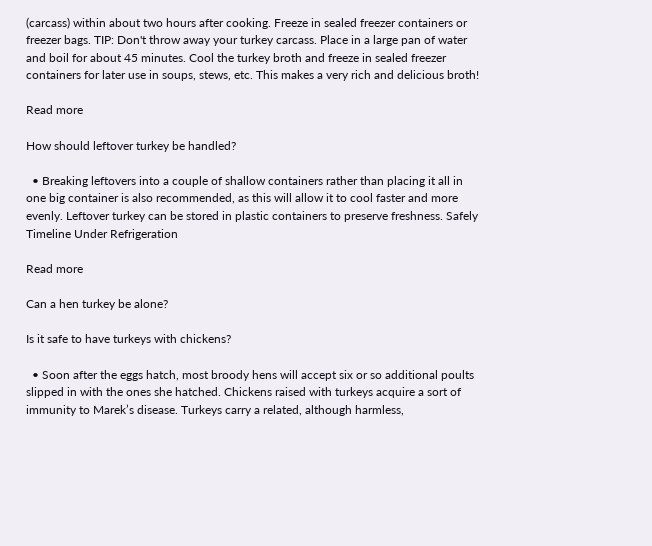(carcass) within about two hours after cooking. Freeze in sealed freezer containers or freezer bags. TIP: Don't throw away your turkey carcass. Place in a large pan of water and boil for about 45 minutes. Cool the turkey broth and freeze in sealed freezer containers for later use in soups, stews, etc. This makes a very rich and delicious broth!

Read more

How should leftover turkey be handled?

  • Breaking leftovers into a couple of shallow containers rather than placing it all in one big container is also recommended, as this will allow it to cool faster and more evenly. Leftover turkey can be stored in plastic containers to preserve freshness. Safely Timeline Under Refrigeration

Read more

Can a hen turkey be alone?

Is it safe to have turkeys with chickens?

  • Soon after the eggs hatch, most broody hens will accept six or so additional poults slipped in with the ones she hatched. Chickens raised with turkeys acquire a sort of immunity to Marek’s disease. Turkeys carry a related, although harmless,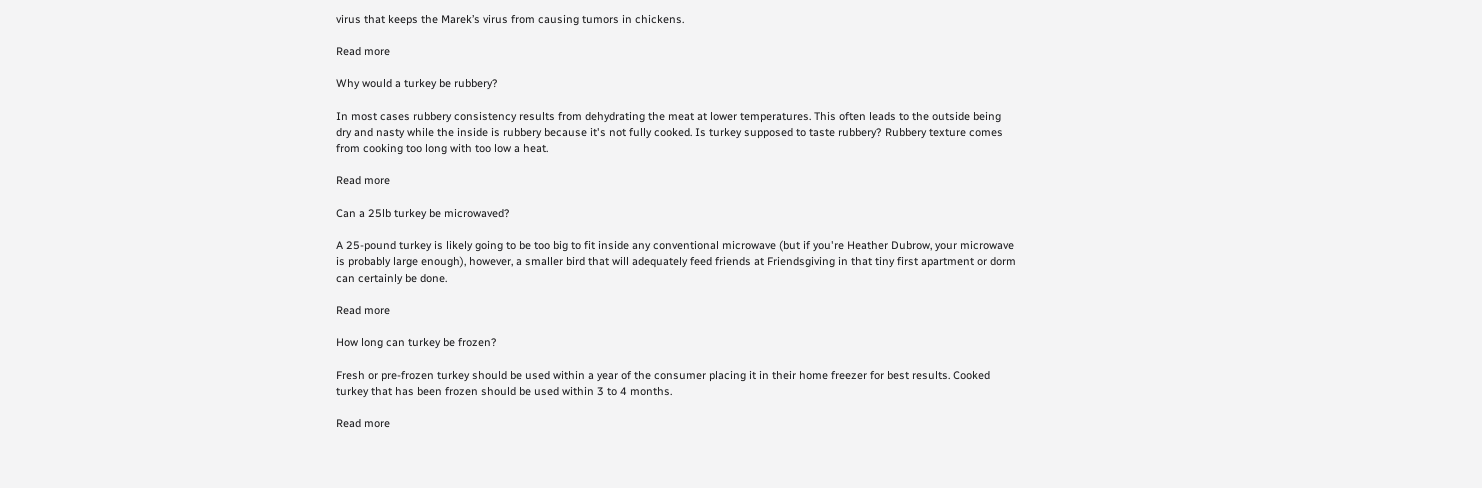virus that keeps the Marek’s virus from causing tumors in chickens.

Read more

Why would a turkey be rubbery?

In most cases rubbery consistency results from dehydrating the meat at lower temperatures. This often leads to the outside being dry and nasty while the inside is rubbery because it's not fully cooked. Is turkey supposed to taste rubbery? Rubbery texture comes from cooking too long with too low a heat.

Read more

Can a 25lb turkey be microwaved?

A 25-pound turkey is likely going to be too big to fit inside any conventional microwave (but if you're Heather Dubrow, your microwave is probably large enough), however, a smaller bird that will adequately feed friends at Friendsgiving in that tiny first apartment or dorm can certainly be done.

Read more

How long can turkey be frozen?

Fresh or pre-frozen turkey should be used within a year of the consumer placing it in their home freezer for best results. Cooked turkey that has been frozen should be used within 3 to 4 months.

Read more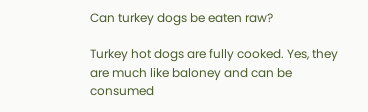Can turkey dogs be eaten raw?

Turkey hot dogs are fully cooked. Yes, they are much like baloney and can be consumed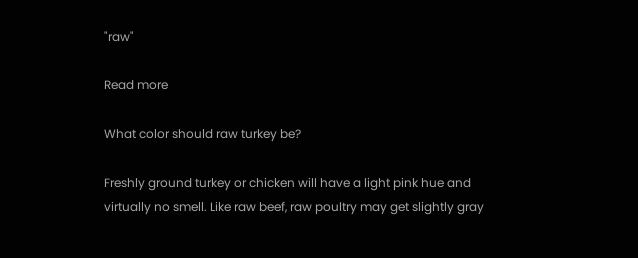"raw"

Read more

What color should raw turkey be?

Freshly ground turkey or chicken will have a light pink hue and virtually no smell. Like raw beef, raw poultry may get slightly gray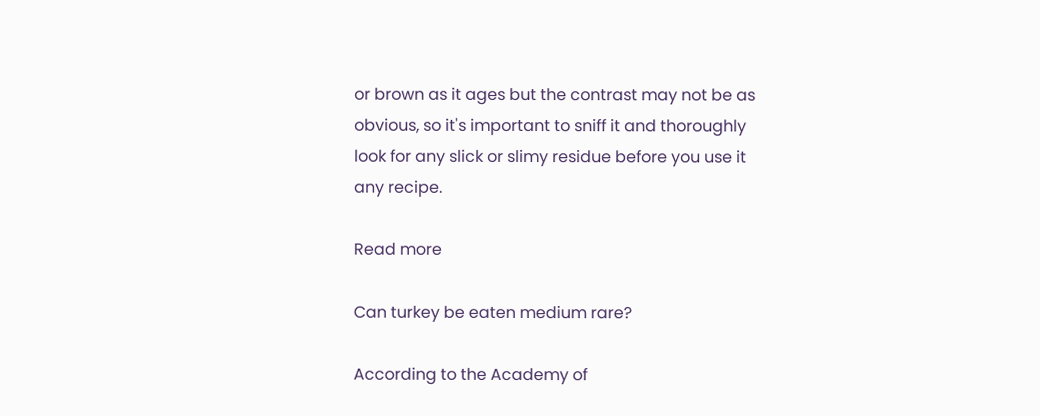or brown as it ages but the contrast may not be as obvious, so it's important to sniff it and thoroughly look for any slick or slimy residue before you use it any recipe.

Read more

Can turkey be eaten medium rare?

According to the Academy of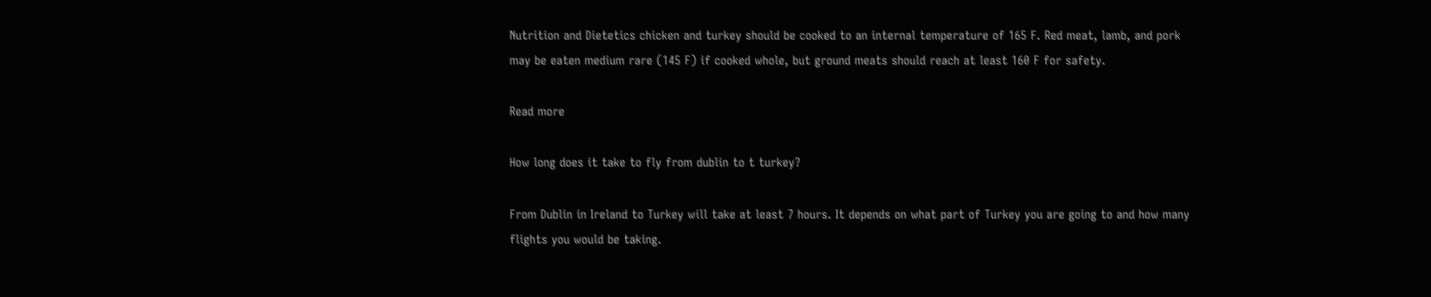Nutrition and Dietetics chicken and turkey should be cooked to an internal temperature of 165 F. Red meat, lamb, and pork may be eaten medium rare (145 F) if cooked whole, but ground meats should reach at least 160 F for safety.

Read more

How long does it take to fly from dublin to t turkey?

From Dublin in Ireland to Turkey will take at least 7 hours. It depends on what part of Turkey you are going to and how many flights you would be taking.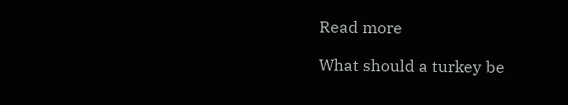Read more

What should a turkey be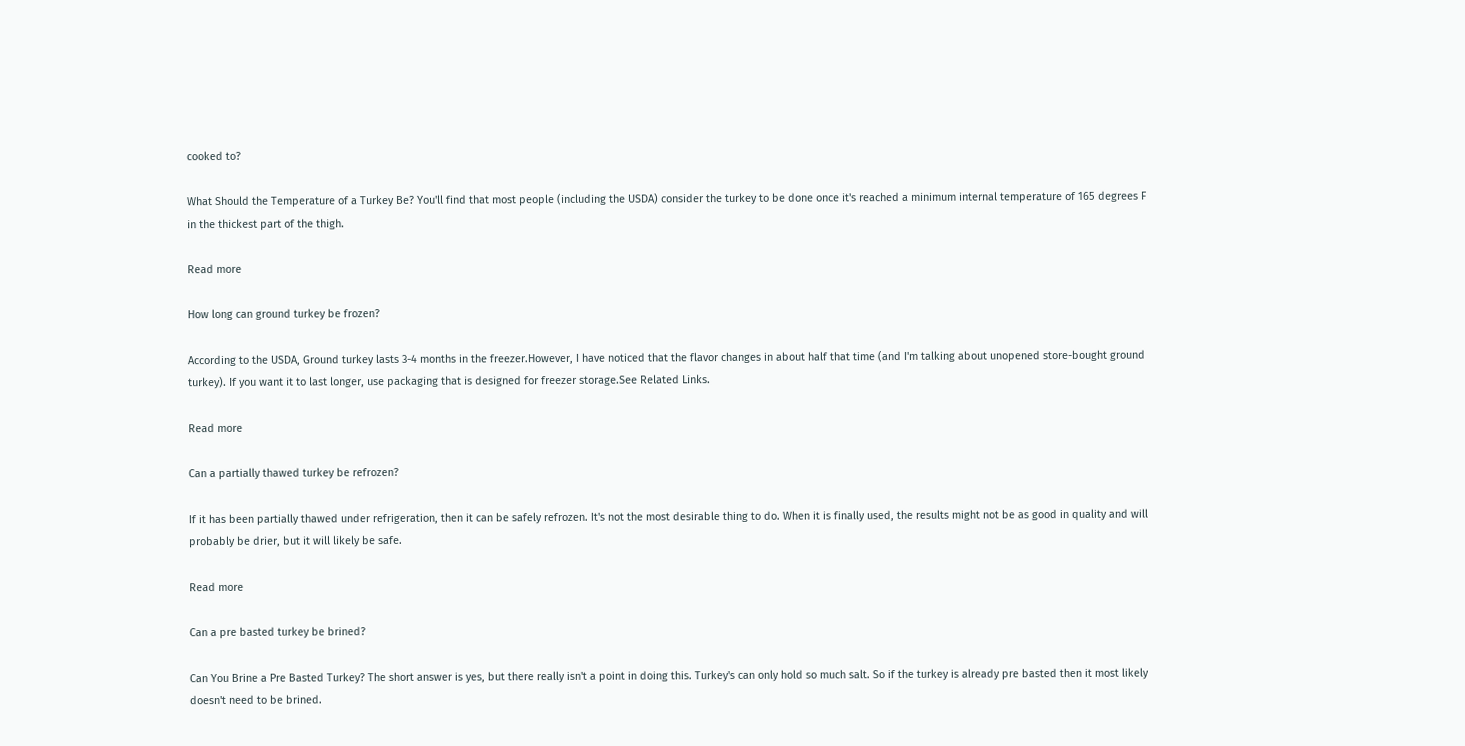cooked to?

What Should the Temperature of a Turkey Be? You'll find that most people (including the USDA) consider the turkey to be done once it's reached a minimum internal temperature of 165 degrees F in the thickest part of the thigh.

Read more

How long can ground turkey be frozen?

According to the USDA, Ground turkey lasts 3-4 months in the freezer.However, I have noticed that the flavor changes in about half that time (and I'm talking about unopened store-bought ground turkey). If you want it to last longer, use packaging that is designed for freezer storage.See Related Links.

Read more

Can a partially thawed turkey be refrozen?

If it has been partially thawed under refrigeration, then it can be safely refrozen. It's not the most desirable thing to do. When it is finally used, the results might not be as good in quality and will probably be drier, but it will likely be safe.

Read more

Can a pre basted turkey be brined?

Can You Brine a Pre Basted Turkey? The short answer is yes, but there really isn't a point in doing this. Turkey's can only hold so much salt. So if the turkey is already pre basted then it most likely doesn't need to be brined.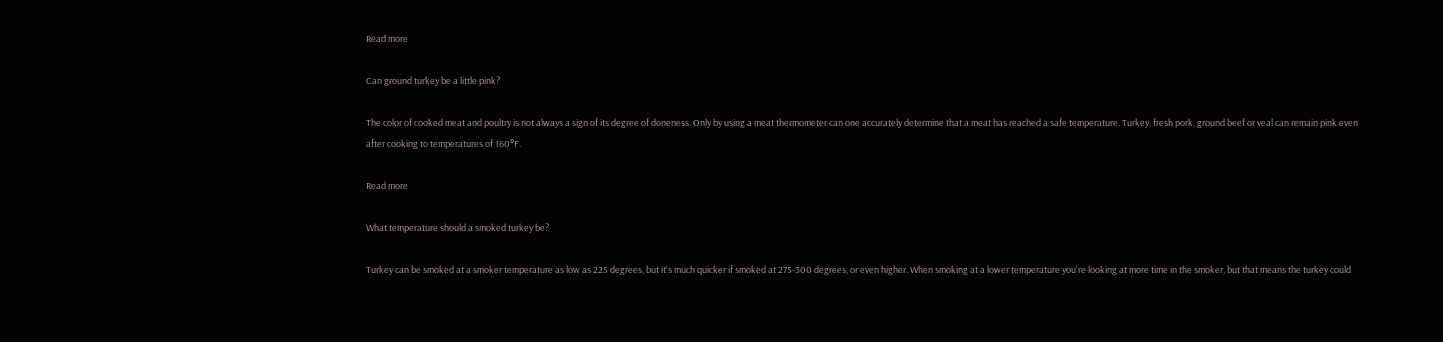Read more

Can ground turkey be a little pink?

The color of cooked meat and poultry is not always a sign of its degree of doneness. Only by using a meat thermometer can one accurately determine that a meat has reached a safe temperature. Turkey, fresh pork, ground beef or veal can remain pink even after cooking to temperatures of 160°F.

Read more

What temperature should a smoked turkey be?

Turkey can be smoked at a smoker temperature as low as 225 degrees, but it's much quicker if smoked at 275-300 degrees, or even higher. When smoking at a lower temperature you're looking at more time in the smoker, but that means the turkey could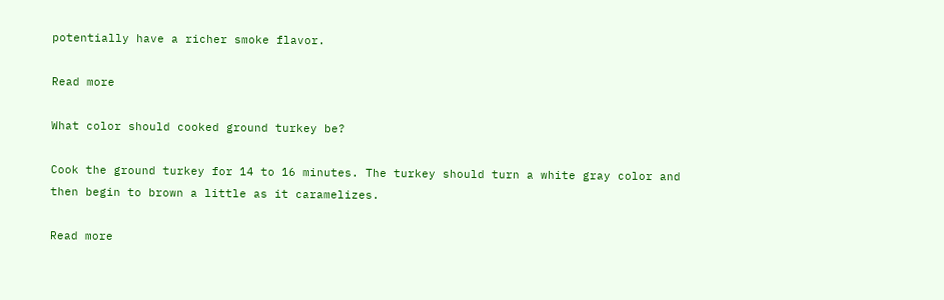potentially have a richer smoke flavor.

Read more

What color should cooked ground turkey be?

Cook the ground turkey for 14 to 16 minutes. The turkey should turn a white gray color and then begin to brown a little as it caramelizes.

Read more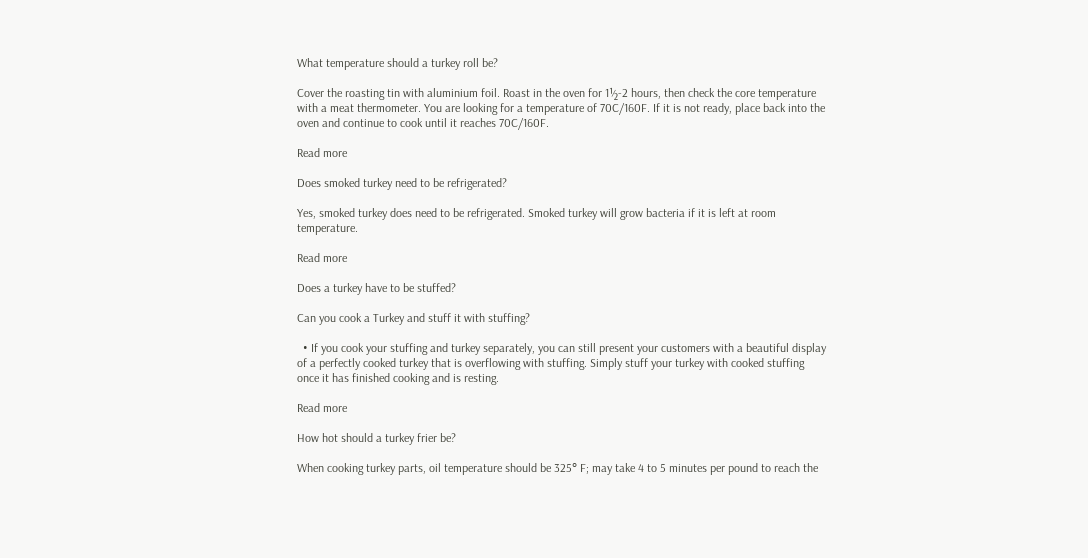What temperature should a turkey roll be?

Cover the roasting tin with aluminium foil. Roast in the oven for 1½-2 hours, then check the core temperature with a meat thermometer. You are looking for a temperature of 70C/160F. If it is not ready, place back into the oven and continue to cook until it reaches 70C/160F.

Read more

Does smoked turkey need to be refrigerated?

Yes, smoked turkey does need to be refrigerated. Smoked turkey will grow bacteria if it is left at room temperature.

Read more

Does a turkey have to be stuffed?

Can you cook a Turkey and stuff it with stuffing?

  • If you cook your stuffing and turkey separately, you can still present your customers with a beautiful display of a perfectly cooked turkey that is overflowing with stuffing. Simply stuff your turkey with cooked stuffing once it has finished cooking and is resting.

Read more

How hot should a turkey frier be?

When cooking turkey parts, oil temperature should be 325° F; may take 4 to 5 minutes per pound to reach the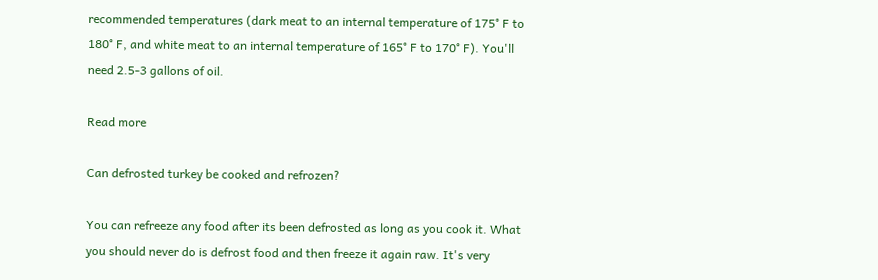recommended temperatures (dark meat to an internal temperature of 175° F to 180° F, and white meat to an internal temperature of 165° F to 170° F). You'll need 2.5-3 gallons of oil.

Read more

Can defrosted turkey be cooked and refrozen?

You can refreeze any food after its been defrosted as long as you cook it. What you should never do is defrost food and then freeze it again raw. It's very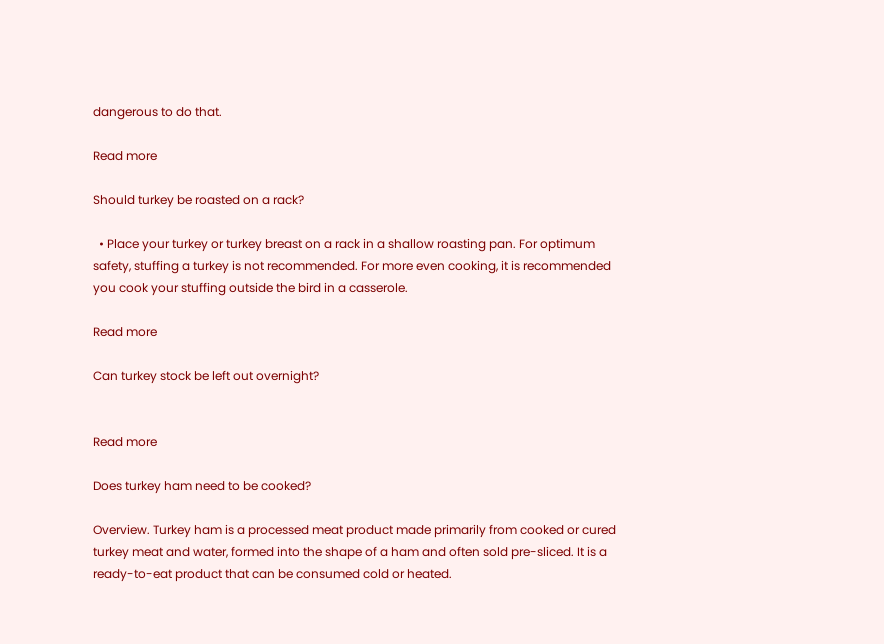dangerous to do that.

Read more

Should turkey be roasted on a rack?

  • Place your turkey or turkey breast on a rack in a shallow roasting pan. For optimum safety, stuffing a turkey is not recommended. For more even cooking, it is recommended you cook your stuffing outside the bird in a casserole.

Read more

Can turkey stock be left out overnight?


Read more

Does turkey ham need to be cooked?

Overview. Turkey ham is a processed meat product made primarily from cooked or cured turkey meat and water, formed into the shape of a ham and often sold pre-sliced. It is a ready-to-eat product that can be consumed cold or heated.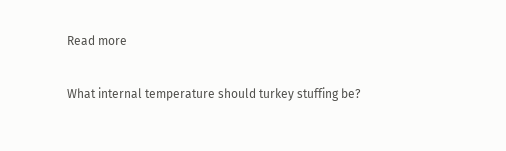Read more

What internal temperature should turkey stuffing be?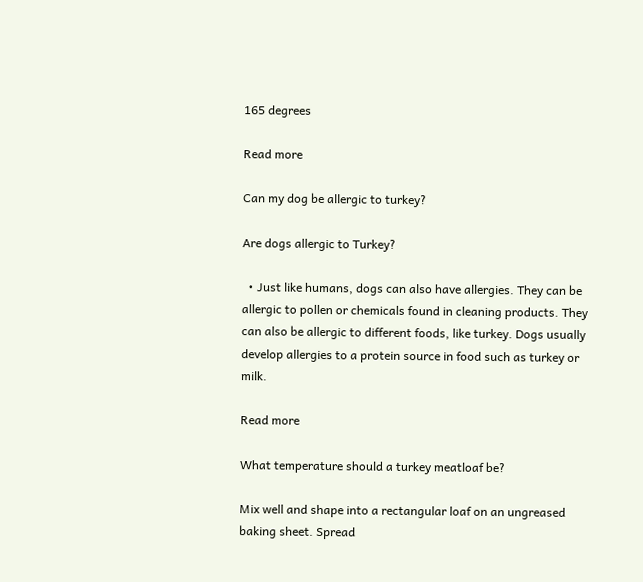165 degrees

Read more

Can my dog be allergic to turkey?

Are dogs allergic to Turkey?

  • Just like humans, dogs can also have allergies. They can be allergic to pollen or chemicals found in cleaning products. They can also be allergic to different foods, like turkey. Dogs usually develop allergies to a protein source in food such as turkey or milk.

Read more

What temperature should a turkey meatloaf be?

Mix well and shape into a rectangular loaf on an ungreased baking sheet. Spread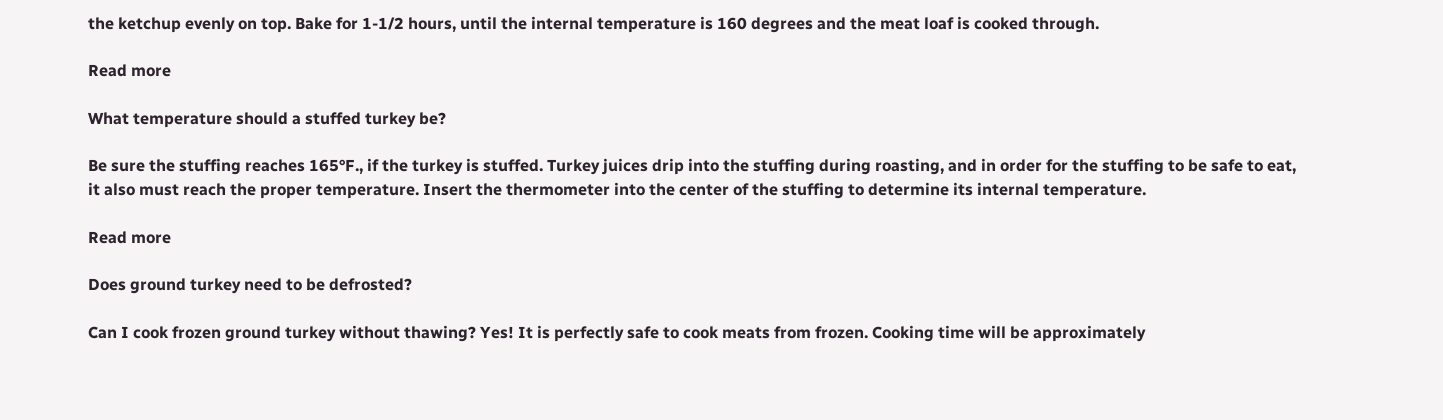the ketchup evenly on top. Bake for 1-1/2 hours, until the internal temperature is 160 degrees and the meat loaf is cooked through.

Read more

What temperature should a stuffed turkey be?

Be sure the stuffing reaches 165°F., if the turkey is stuffed. Turkey juices drip into the stuffing during roasting, and in order for the stuffing to be safe to eat, it also must reach the proper temperature. Insert the thermometer into the center of the stuffing to determine its internal temperature.

Read more

Does ground turkey need to be defrosted?

Can I cook frozen ground turkey without thawing? Yes! It is perfectly safe to cook meats from frozen. Cooking time will be approximately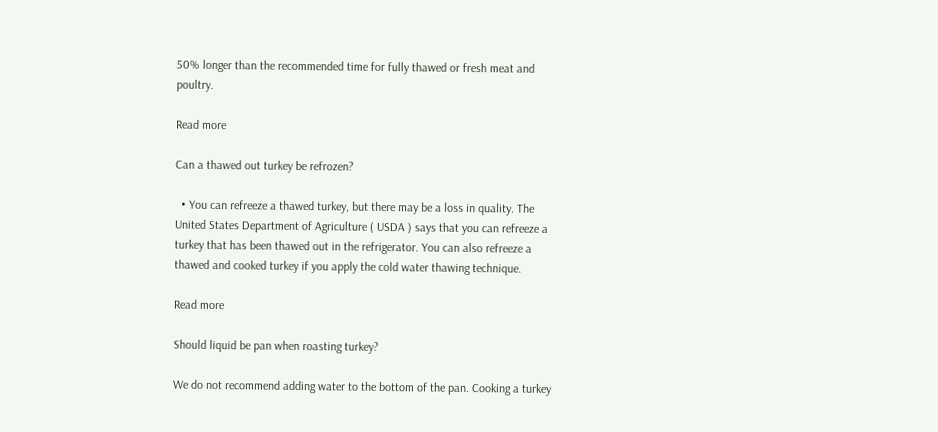50% longer than the recommended time for fully thawed or fresh meat and poultry.

Read more

Can a thawed out turkey be refrozen?

  • You can refreeze a thawed turkey, but there may be a loss in quality. The United States Department of Agriculture ( USDA ) says that you can refreeze a turkey that has been thawed out in the refrigerator. You can also refreeze a thawed and cooked turkey if you apply the cold water thawing technique.

Read more

Should liquid be pan when roasting turkey?

We do not recommend adding water to the bottom of the pan. Cooking a turkey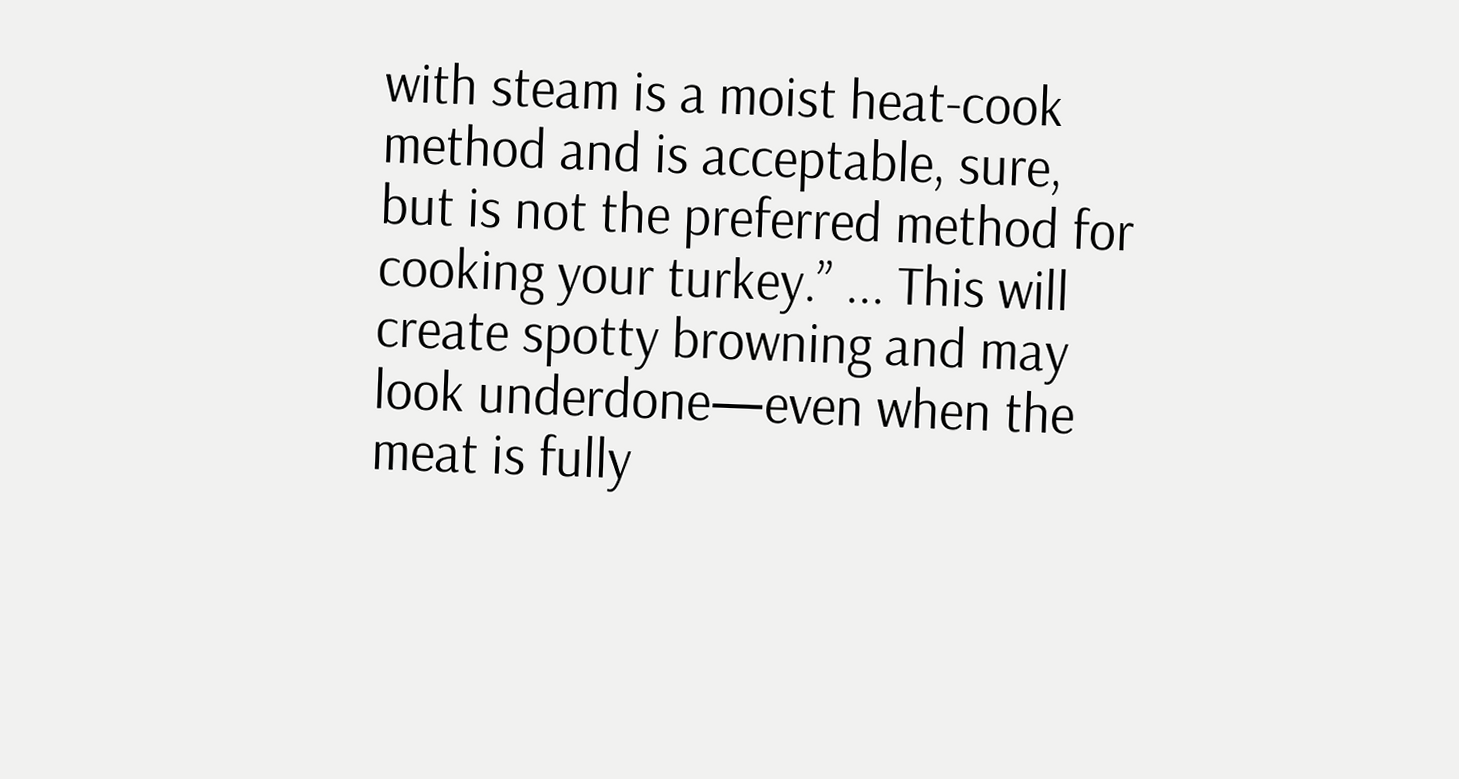with steam is a moist heat-cook method and is acceptable, sure, but is not the preferred method for cooking your turkey.” ... This will create spotty browning and may look underdone—even when the meat is fully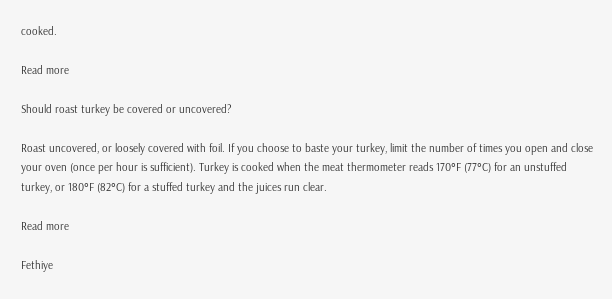cooked.

Read more

Should roast turkey be covered or uncovered?

Roast uncovered, or loosely covered with foil. If you choose to baste your turkey, limit the number of times you open and close your oven (once per hour is sufficient). Turkey is cooked when the meat thermometer reads 170°F (77°C) for an unstuffed turkey, or 180°F (82°C) for a stuffed turkey and the juices run clear.

Read more

Fethiye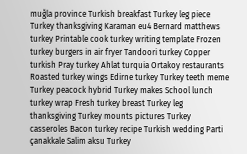muğla province Turkish breakfast Turkey leg piece Turkey thanksgiving Karaman eu4 Bernard matthews turkey Printable cook turkey writing template Frozen turkey burgers in air fryer Tandoori turkey Copper turkish Pray turkey Ahlat turquia Ortakoy restaurants Roasted turkey wings Edirne turkey Turkey teeth meme Turkey peacock hybrid Turkey makes School lunch turkey wrap Fresh turkey breast Turkey leg thanksgiving Turkey mounts pictures Turkey casseroles Bacon turkey recipe Turkish wedding Parti çanakkale Salim aksu Turkey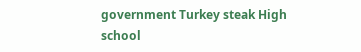government Turkey steak High school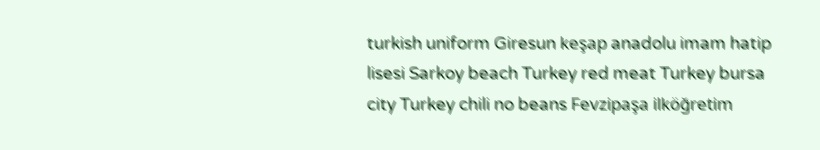turkish uniform Giresun keşap anadolu imam hatip lisesi Sarkoy beach Turkey red meat Turkey bursa city Turkey chili no beans Fevzipaşa ilköğretim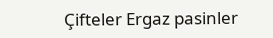Çifteler Ergaz pasinler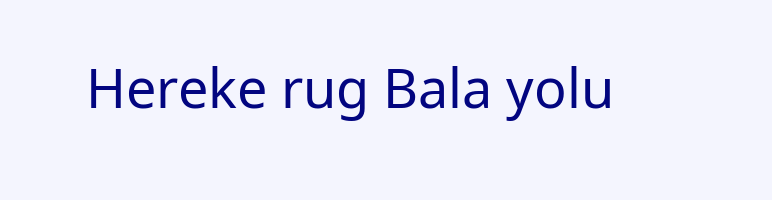Hereke rug Bala yolu